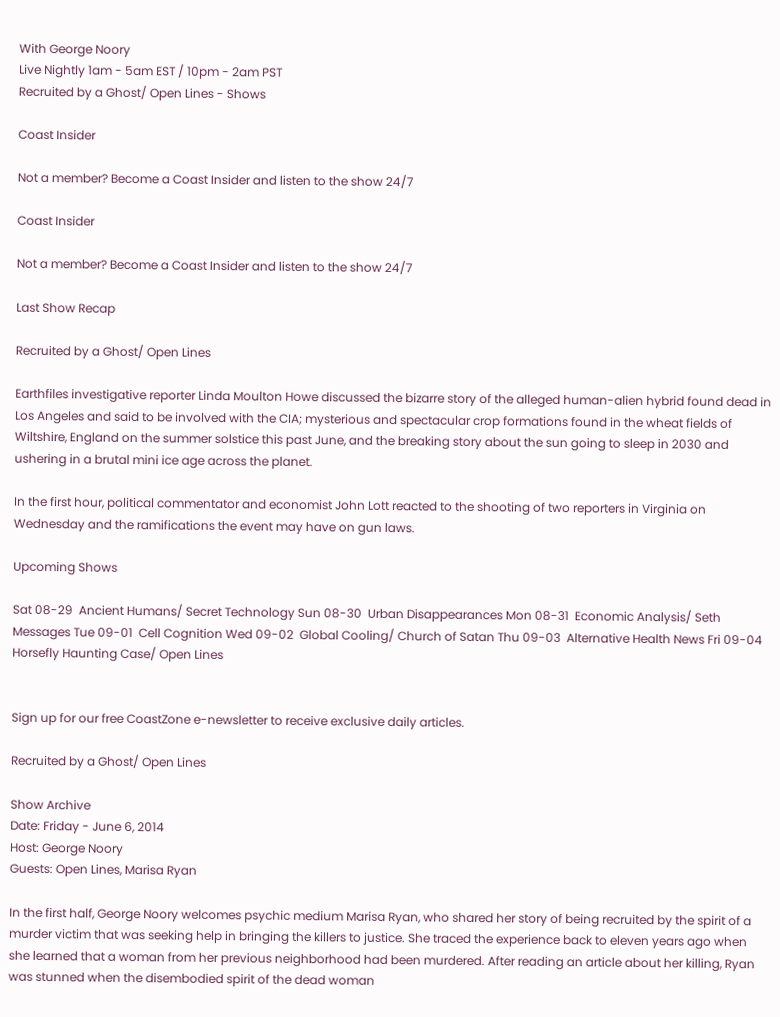With George Noory
Live Nightly 1am - 5am EST / 10pm - 2am PST
Recruited by a Ghost/ Open Lines - Shows

Coast Insider

Not a member? Become a Coast Insider and listen to the show 24/7

Coast Insider

Not a member? Become a Coast Insider and listen to the show 24/7

Last Show Recap

Recruited by a Ghost/ Open Lines

Earthfiles investigative reporter Linda Moulton Howe discussed the bizarre story of the alleged human-alien hybrid found dead in Los Angeles and said to be involved with the CIA; mysterious and spectacular crop formations found in the wheat fields of Wiltshire, England on the summer solstice this past June, and the breaking story about the sun going to sleep in 2030 and ushering in a brutal mini ice age across the planet.

In the first hour, political commentator and economist John Lott reacted to the shooting of two reporters in Virginia on Wednesday and the ramifications the event may have on gun laws.

Upcoming Shows

Sat 08-29  Ancient Humans/ Secret Technology Sun 08-30  Urban Disappearances Mon 08-31  Economic Analysis/ Seth Messages Tue 09-01  Cell Cognition Wed 09-02  Global Cooling/ Church of Satan Thu 09-03  Alternative Health News Fri 09-04  Horsefly Haunting Case/ Open Lines


Sign up for our free CoastZone e-newsletter to receive exclusive daily articles.

Recruited by a Ghost/ Open Lines

Show Archive
Date: Friday - June 6, 2014
Host: George Noory
Guests: Open Lines, Marisa Ryan

In the first half, George Noory welcomes psychic medium Marisa Ryan, who shared her story of being recruited by the spirit of a murder victim that was seeking help in bringing the killers to justice. She traced the experience back to eleven years ago when she learned that a woman from her previous neighborhood had been murdered. After reading an article about her killing, Ryan was stunned when the disembodied spirit of the dead woman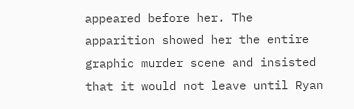appeared before her. The apparition showed her the entire graphic murder scene and insisted that it would not leave until Ryan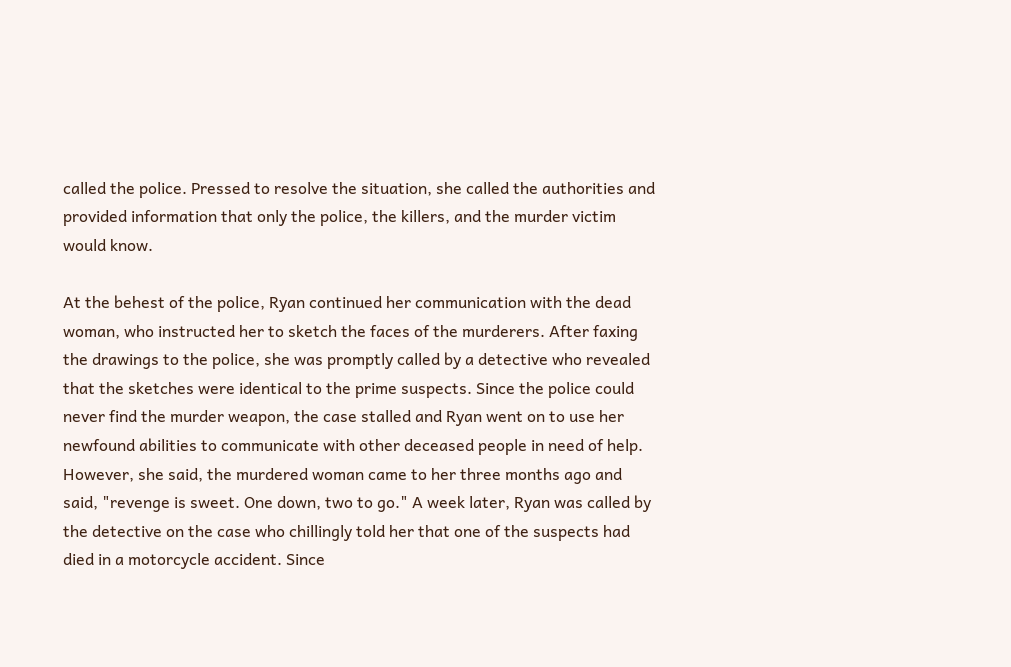called the police. Pressed to resolve the situation, she called the authorities and provided information that only the police, the killers, and the murder victim would know.

At the behest of the police, Ryan continued her communication with the dead woman, who instructed her to sketch the faces of the murderers. After faxing the drawings to the police, she was promptly called by a detective who revealed that the sketches were identical to the prime suspects. Since the police could never find the murder weapon, the case stalled and Ryan went on to use her newfound abilities to communicate with other deceased people in need of help. However, she said, the murdered woman came to her three months ago and said, "revenge is sweet. One down, two to go." A week later, Ryan was called by the detective on the case who chillingly told her that one of the suspects had died in a motorcycle accident. Since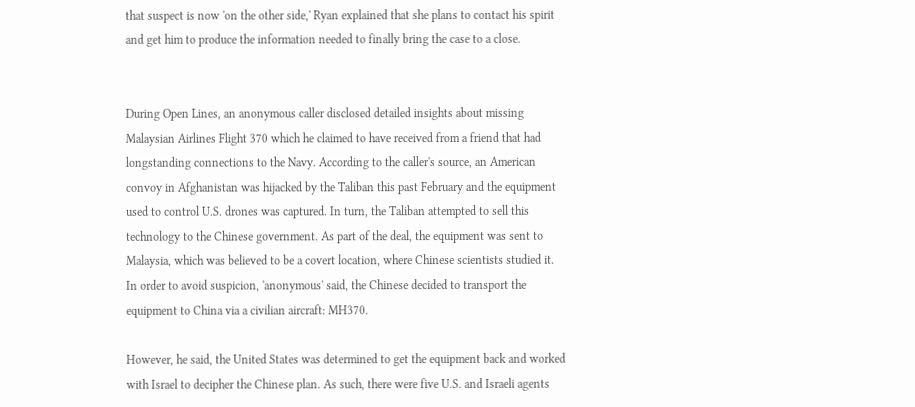that suspect is now 'on the other side,' Ryan explained that she plans to contact his spirit and get him to produce the information needed to finally bring the case to a close.


During Open Lines, an anonymous caller disclosed detailed insights about missing Malaysian Airlines Flight 370 which he claimed to have received from a friend that had longstanding connections to the Navy. According to the caller's source, an American convoy in Afghanistan was hijacked by the Taliban this past February and the equipment used to control U.S. drones was captured. In turn, the Taliban attempted to sell this technology to the Chinese government. As part of the deal, the equipment was sent to Malaysia, which was believed to be a covert location, where Chinese scientists studied it. In order to avoid suspicion, 'anonymous' said, the Chinese decided to transport the equipment to China via a civilian aircraft: MH370.

However, he said, the United States was determined to get the equipment back and worked with Israel to decipher the Chinese plan. As such, there were five U.S. and Israeli agents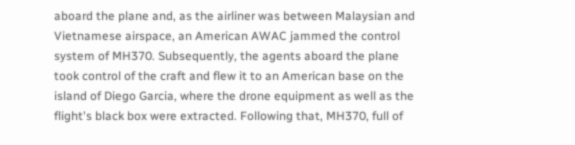aboard the plane and, as the airliner was between Malaysian and Vietnamese airspace, an American AWAC jammed the control system of MH370. Subsequently, the agents aboard the plane took control of the craft and flew it to an American base on the island of Diego Garcia, where the drone equipment as well as the flight's black box were extracted. Following that, MH370, full of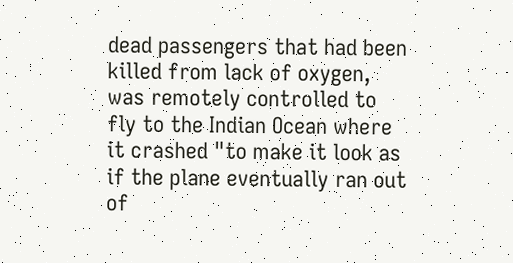dead passengers that had been killed from lack of oxygen, was remotely controlled to fly to the Indian Ocean where it crashed "to make it look as if the plane eventually ran out of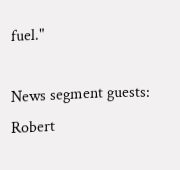fuel."

News segment guests: Robert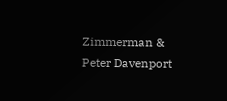Zimmerman & Peter Davenport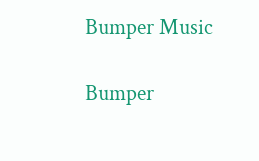Bumper Music

Bumper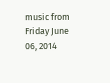music from Friday June 06, 2014